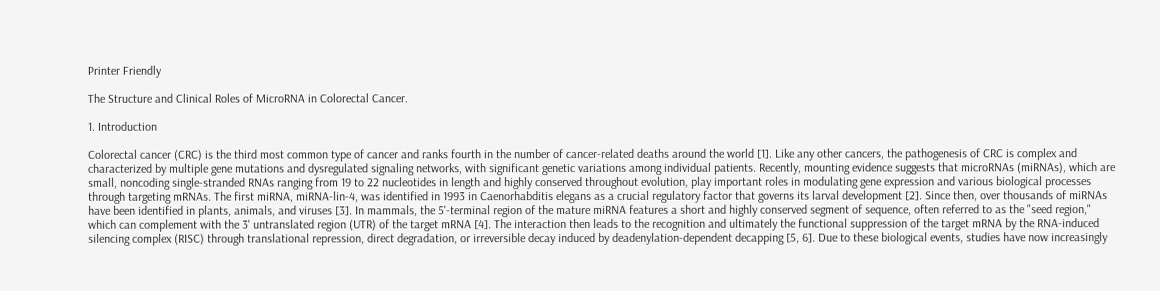Printer Friendly

The Structure and Clinical Roles of MicroRNA in Colorectal Cancer.

1. Introduction

Colorectal cancer (CRC) is the third most common type of cancer and ranks fourth in the number of cancer-related deaths around the world [1]. Like any other cancers, the pathogenesis of CRC is complex and characterized by multiple gene mutations and dysregulated signaling networks, with significant genetic variations among individual patients. Recently, mounting evidence suggests that microRNAs (miRNAs), which are small, noncoding single-stranded RNAs ranging from 19 to 22 nucleotides in length and highly conserved throughout evolution, play important roles in modulating gene expression and various biological processes through targeting mRNAs. The first miRNA, miRNA-lin-4, was identified in 1993 in Caenorhabditis elegans as a crucial regulatory factor that governs its larval development [2]. Since then, over thousands of miRNAs have been identified in plants, animals, and viruses [3]. In mammals, the 5'-terminal region of the mature miRNA features a short and highly conserved segment of sequence, often referred to as the "seed region," which can complement with the 3' untranslated region (UTR) of the target mRNA [4]. The interaction then leads to the recognition and ultimately the functional suppression of the target mRNA by the RNA-induced silencing complex (RISC) through translational repression, direct degradation, or irreversible decay induced by deadenylation-dependent decapping [5, 6]. Due to these biological events, studies have now increasingly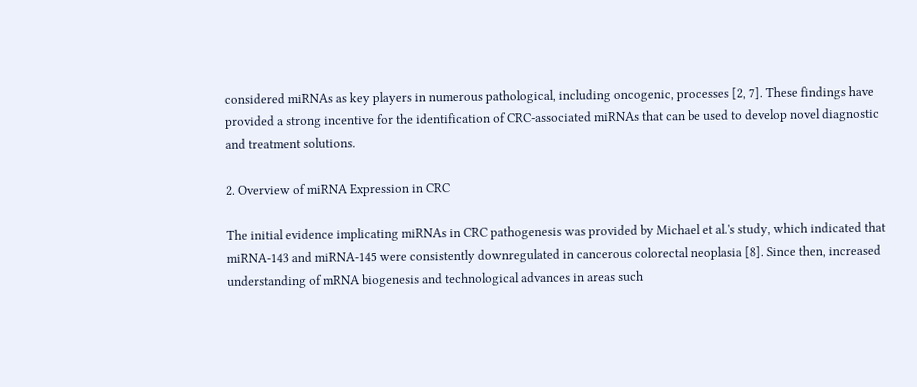considered miRNAs as key players in numerous pathological, including oncogenic, processes [2, 7]. These findings have provided a strong incentive for the identification of CRC-associated miRNAs that can be used to develop novel diagnostic and treatment solutions.

2. Overview of miRNA Expression in CRC

The initial evidence implicating miRNAs in CRC pathogenesis was provided by Michael et al.'s study, which indicated that miRNA-143 and miRNA-145 were consistently downregulated in cancerous colorectal neoplasia [8]. Since then, increased understanding of mRNA biogenesis and technological advances in areas such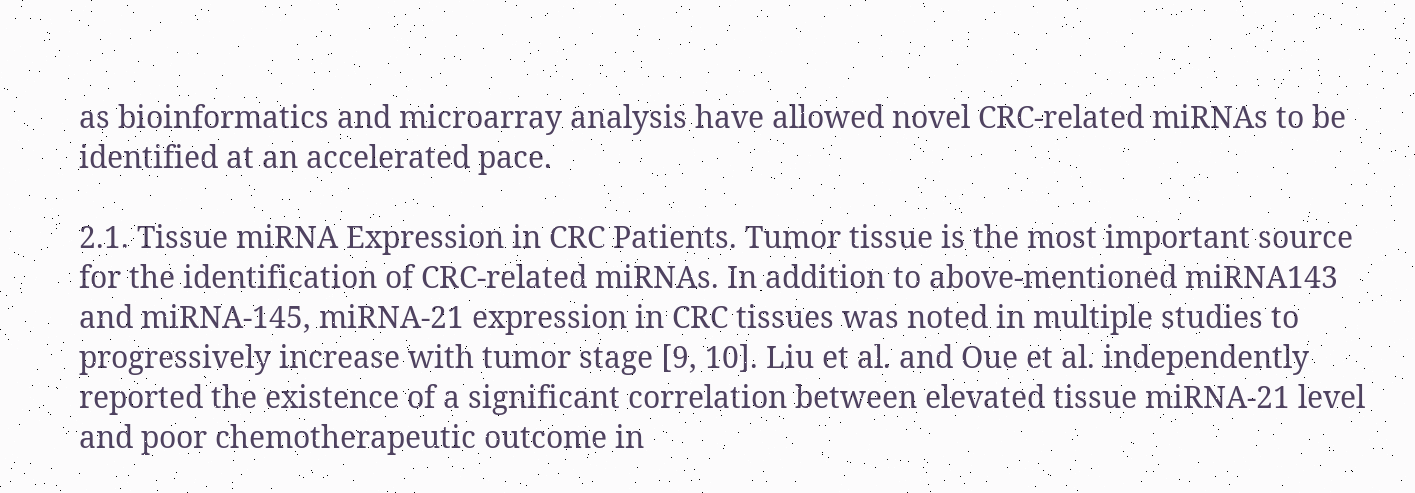as bioinformatics and microarray analysis have allowed novel CRC-related miRNAs to be identified at an accelerated pace.

2.1. Tissue miRNA Expression in CRC Patients. Tumor tissue is the most important source for the identification of CRC-related miRNAs. In addition to above-mentioned miRNA143 and miRNA-145, miRNA-21 expression in CRC tissues was noted in multiple studies to progressively increase with tumor stage [9, 10]. Liu et al. and Oue et al. independently reported the existence of a significant correlation between elevated tissue miRNA-21 level and poor chemotherapeutic outcome in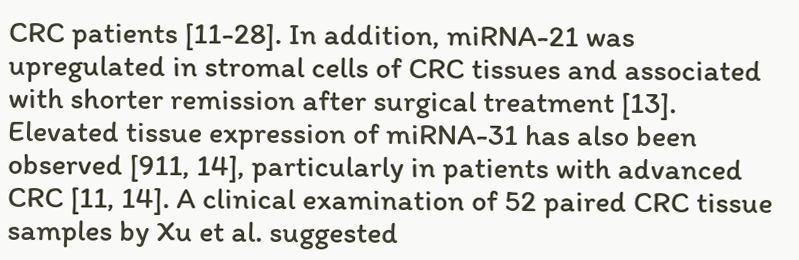CRC patients [11-28]. In addition, miRNA-21 was upregulated in stromal cells of CRC tissues and associated with shorter remission after surgical treatment [13]. Elevated tissue expression of miRNA-31 has also been observed [911, 14], particularly in patients with advanced CRC [11, 14]. A clinical examination of 52 paired CRC tissue samples by Xu et al. suggested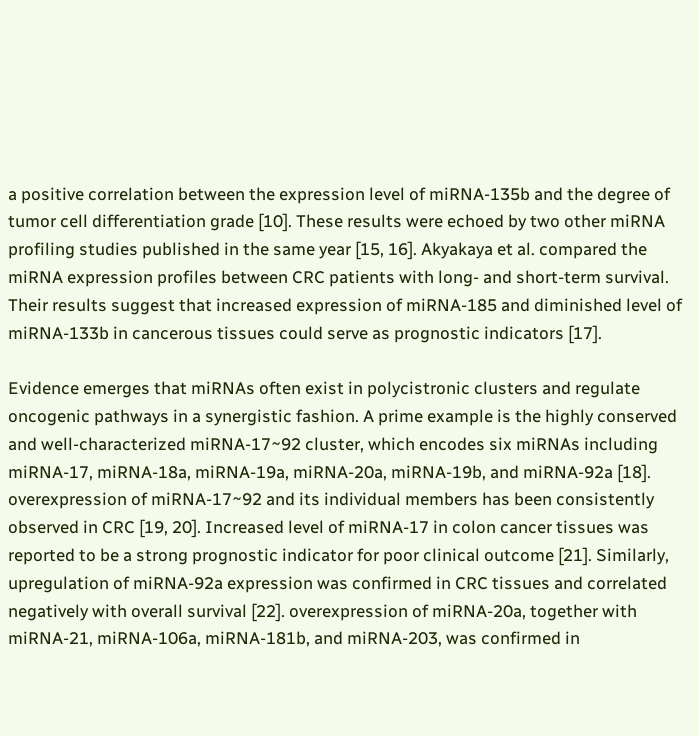a positive correlation between the expression level of miRNA-135b and the degree of tumor cell differentiation grade [10]. These results were echoed by two other miRNA profiling studies published in the same year [15, 16]. Akyakaya et al. compared the miRNA expression profiles between CRC patients with long- and short-term survival. Their results suggest that increased expression of miRNA-185 and diminished level of miRNA-133b in cancerous tissues could serve as prognostic indicators [17].

Evidence emerges that miRNAs often exist in polycistronic clusters and regulate oncogenic pathways in a synergistic fashion. A prime example is the highly conserved and well-characterized miRNA-17~92 cluster, which encodes six miRNAs including miRNA-17, miRNA-18a, miRNA-19a, miRNA-20a, miRNA-19b, and miRNA-92a [18]. overexpression of miRNA-17~92 and its individual members has been consistently observed in CRC [19, 20]. Increased level of miRNA-17 in colon cancer tissues was reported to be a strong prognostic indicator for poor clinical outcome [21]. Similarly, upregulation of miRNA-92a expression was confirmed in CRC tissues and correlated negatively with overall survival [22]. overexpression of miRNA-20a, together with miRNA-21, miRNA-106a, miRNA-181b, and miRNA-203, was confirmed in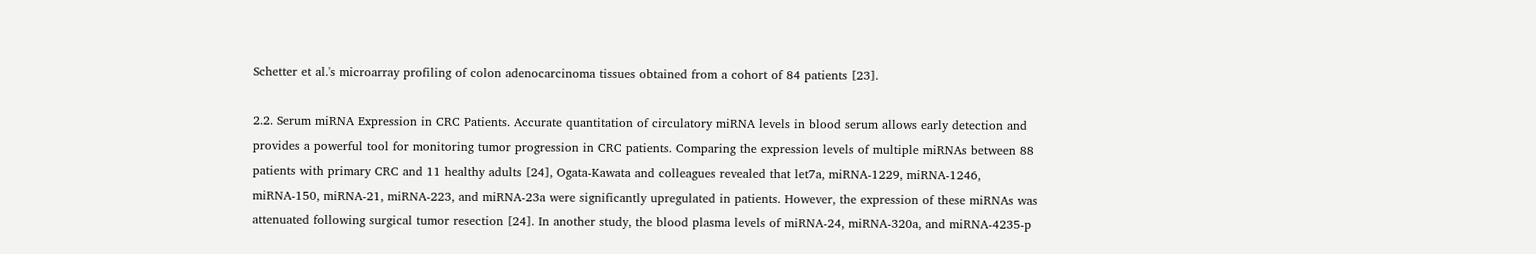Schetter et al.'s microarray profiling of colon adenocarcinoma tissues obtained from a cohort of 84 patients [23].

2.2. Serum miRNA Expression in CRC Patients. Accurate quantitation of circulatory miRNA levels in blood serum allows early detection and provides a powerful tool for monitoring tumor progression in CRC patients. Comparing the expression levels of multiple miRNAs between 88 patients with primary CRC and 11 healthy adults [24], Ogata-Kawata and colleagues revealed that let7a, miRNA-1229, miRNA-1246, miRNA-150, miRNA-21, miRNA-223, and miRNA-23a were significantly upregulated in patients. However, the expression of these miRNAs was attenuated following surgical tumor resection [24]. In another study, the blood plasma levels of miRNA-24, miRNA-320a, and miRNA-4235-p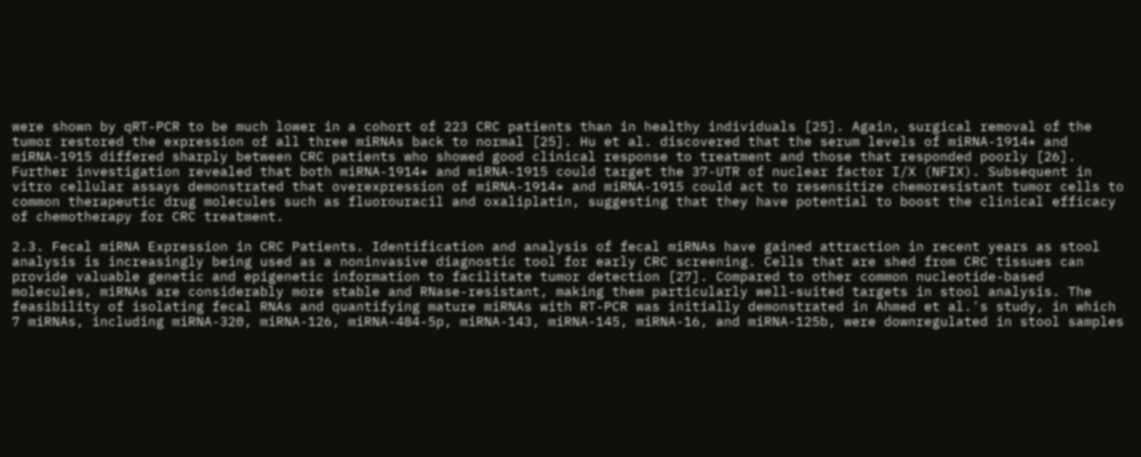were shown by qRT-PCR to be much lower in a cohort of 223 CRC patients than in healthy individuals [25]. Again, surgical removal of the tumor restored the expression of all three miRNAs back to normal [25]. Hu et al. discovered that the serum levels of miRNA-1914* and miRNA-1915 differed sharply between CRC patients who showed good clinical response to treatment and those that responded poorly [26]. Further investigation revealed that both miRNA-1914* and miRNA-1915 could target the 37-UTR of nuclear factor I/X (NFIX). Subsequent in vitro cellular assays demonstrated that overexpression of miRNA-1914* and miRNA-1915 could act to resensitize chemoresistant tumor cells to common therapeutic drug molecules such as fluorouracil and oxaliplatin, suggesting that they have potential to boost the clinical efficacy of chemotherapy for CRC treatment.

2.3. Fecal miRNA Expression in CRC Patients. Identification and analysis of fecal miRNAs have gained attraction in recent years as stool analysis is increasingly being used as a noninvasive diagnostic tool for early CRC screening. Cells that are shed from CRC tissues can provide valuable genetic and epigenetic information to facilitate tumor detection [27]. Compared to other common nucleotide-based molecules, miRNAs are considerably more stable and RNase-resistant, making them particularly well-suited targets in stool analysis. The feasibility of isolating fecal RNAs and quantifying mature miRNAs with RT-PCR was initially demonstrated in Ahmed et al.'s study, in which 7 miRNAs, including miRNA-320, miRNA-126, miRNA-484-5p, miRNA-143, miRNA-145, miRNA-16, and miRNA-125b, were downregulated in stool samples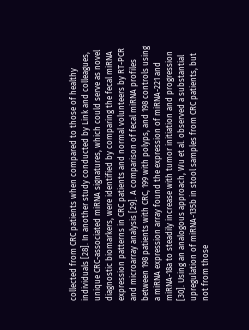collected from CRC patients when compared to those of healthy individuals [28]. In another study conducted by Link and colleagues, unique CRC-associated miRNA signatures, which could serve as novel diagnostic biomarkers, were identified by comparing the fecal miRNA expression patterns in CRC patients and normal volunteers by RT-PCR and microarray analysis [29]. A comparison of fecal miRNA profiles between 198 patients with CRC, 199 with polyps, and 198 controls using a miRNA expression array found the expression of miRNA-221 and miRNA-18a to steadily increase with tumor initiation and progression [30]. Using an analogous approach, Wu et al. observed a substantial upregulation of miRNA-135b in stool samples from CRC patients, but not from those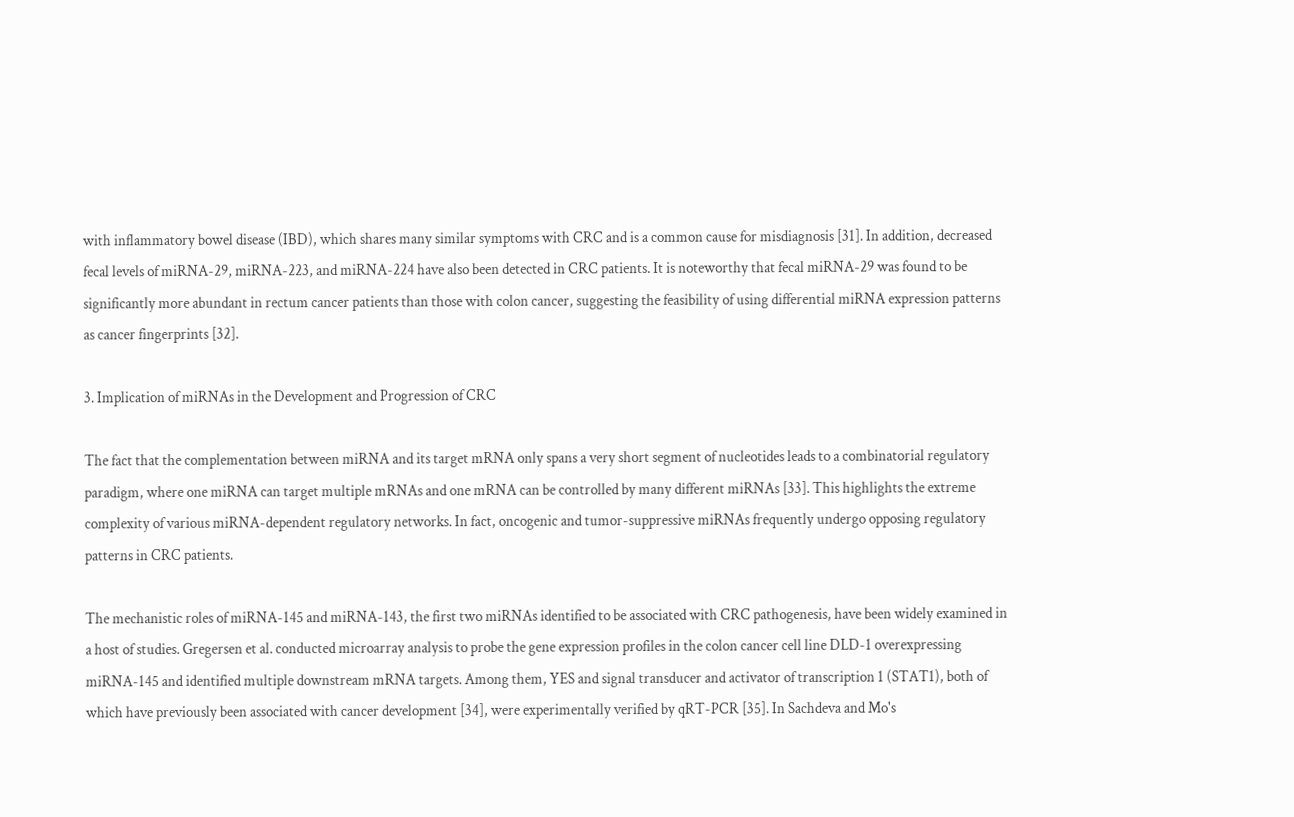with inflammatory bowel disease (IBD), which shares many similar symptoms with CRC and is a common cause for misdiagnosis [31]. In addition, decreased fecal levels of miRNA-29, miRNA-223, and miRNA-224 have also been detected in CRC patients. It is noteworthy that fecal miRNA-29 was found to be significantly more abundant in rectum cancer patients than those with colon cancer, suggesting the feasibility of using differential miRNA expression patterns as cancer fingerprints [32].

3. Implication of miRNAs in the Development and Progression of CRC

The fact that the complementation between miRNA and its target mRNA only spans a very short segment of nucleotides leads to a combinatorial regulatory paradigm, where one miRNA can target multiple mRNAs and one mRNA can be controlled by many different miRNAs [33]. This highlights the extreme complexity of various miRNA-dependent regulatory networks. In fact, oncogenic and tumor-suppressive miRNAs frequently undergo opposing regulatory patterns in CRC patients.

The mechanistic roles of miRNA-145 and miRNA-143, the first two miRNAs identified to be associated with CRC pathogenesis, have been widely examined in a host of studies. Gregersen et al. conducted microarray analysis to probe the gene expression profiles in the colon cancer cell line DLD-1 overexpressing miRNA-145 and identified multiple downstream mRNA targets. Among them, YES and signal transducer and activator of transcription 1 (STAT1), both of which have previously been associated with cancer development [34], were experimentally verified by qRT-PCR [35]. In Sachdeva and Mo's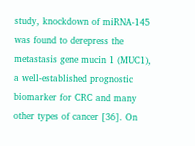study, knockdown of miRNA-145 was found to derepress the metastasis gene mucin 1 (MUC1), a well-established prognostic biomarker for CRC and many other types of cancer [36]. On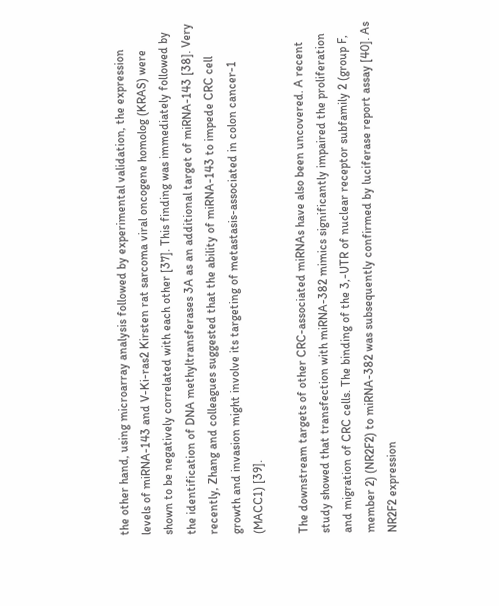the other hand, using microarray analysis followed by experimental validation, the expression levels of miRNA-143 and V-Ki-ras2 Kirsten rat sarcoma viral oncogene homolog (KRAS) were shown to be negatively correlated with each other [37]. This finding was immediately followed by the identification of DNA methyltransferases 3A as an additional target of miRNA-143 [38]. Very recently, Zhang and colleagues suggested that the ability of miRNA-143 to impede CRC cell growth and invasion might involve its targeting of metastasis-associated in colon cancer-1 (MACC1) [39].

The downstream targets of other CRC-associated miRNAs have also been uncovered. A recent study showed that transfection with miRNA-382 mimics significantly impaired the proliferation and migration of CRC cells. The binding of the 3,-UTR of nuclear receptor subfamily 2 (group F, member 2) (NR2F2) to miRNA-382 was subsequently confirmed by luciferase report assay [40]. As NR2F2 expression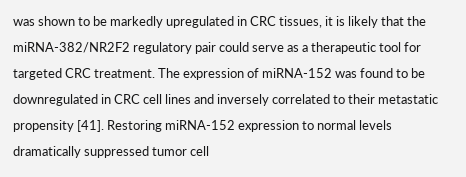was shown to be markedly upregulated in CRC tissues, it is likely that the miRNA-382/NR2F2 regulatory pair could serve as a therapeutic tool for targeted CRC treatment. The expression of miRNA-152 was found to be downregulated in CRC cell lines and inversely correlated to their metastatic propensity [41]. Restoring miRNA-152 expression to normal levels dramatically suppressed tumor cell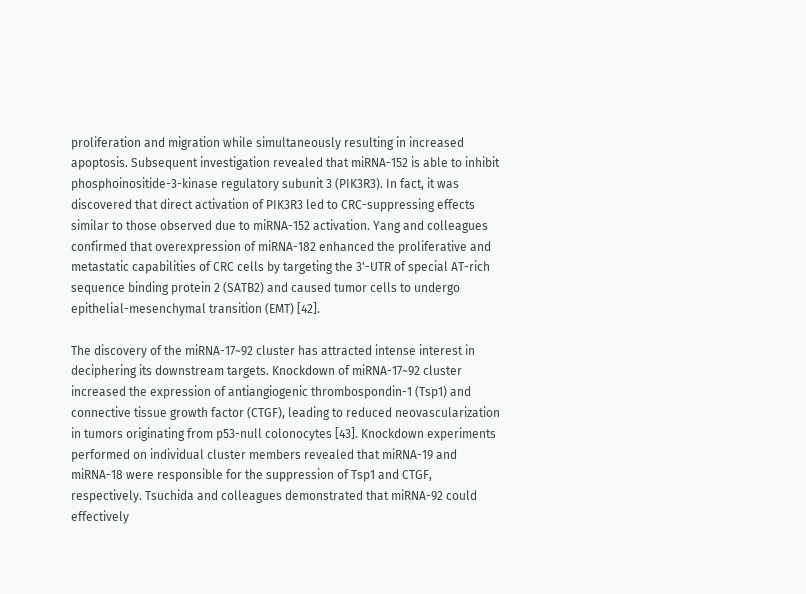proliferation and migration while simultaneously resulting in increased apoptosis. Subsequent investigation revealed that miRNA-152 is able to inhibit phosphoinositide-3-kinase regulatory subunit 3 (PIK3R3). In fact, it was discovered that direct activation of PIK3R3 led to CRC-suppressing effects similar to those observed due to miRNA-152 activation. Yang and colleagues confirmed that overexpression of miRNA-182 enhanced the proliferative and metastatic capabilities of CRC cells by targeting the 3'-UTR of special AT-rich sequence binding protein 2 (SATB2) and caused tumor cells to undergo epithelial-mesenchymal transition (EMT) [42].

The discovery of the miRNA-17~92 cluster has attracted intense interest in deciphering its downstream targets. Knockdown of miRNA-17~92 cluster increased the expression of antiangiogenic thrombospondin-1 (Tsp1) and connective tissue growth factor (CTGF), leading to reduced neovascularization in tumors originating from p53-null colonocytes [43]. Knockdown experiments performed on individual cluster members revealed that miRNA-19 and miRNA-18 were responsible for the suppression of Tsp1 and CTGF, respectively. Tsuchida and colleagues demonstrated that miRNA-92 could effectively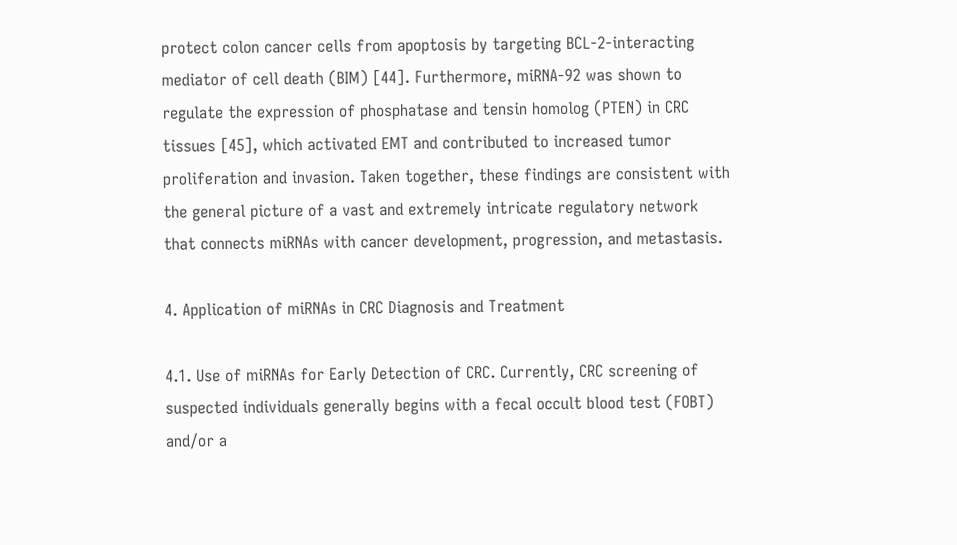protect colon cancer cells from apoptosis by targeting BCL-2-interacting mediator of cell death (BIM) [44]. Furthermore, miRNA-92 was shown to regulate the expression of phosphatase and tensin homolog (PTEN) in CRC tissues [45], which activated EMT and contributed to increased tumor proliferation and invasion. Taken together, these findings are consistent with the general picture of a vast and extremely intricate regulatory network that connects miRNAs with cancer development, progression, and metastasis.

4. Application of miRNAs in CRC Diagnosis and Treatment

4.1. Use of miRNAs for Early Detection of CRC. Currently, CRC screening of suspected individuals generally begins with a fecal occult blood test (FOBT) and/or a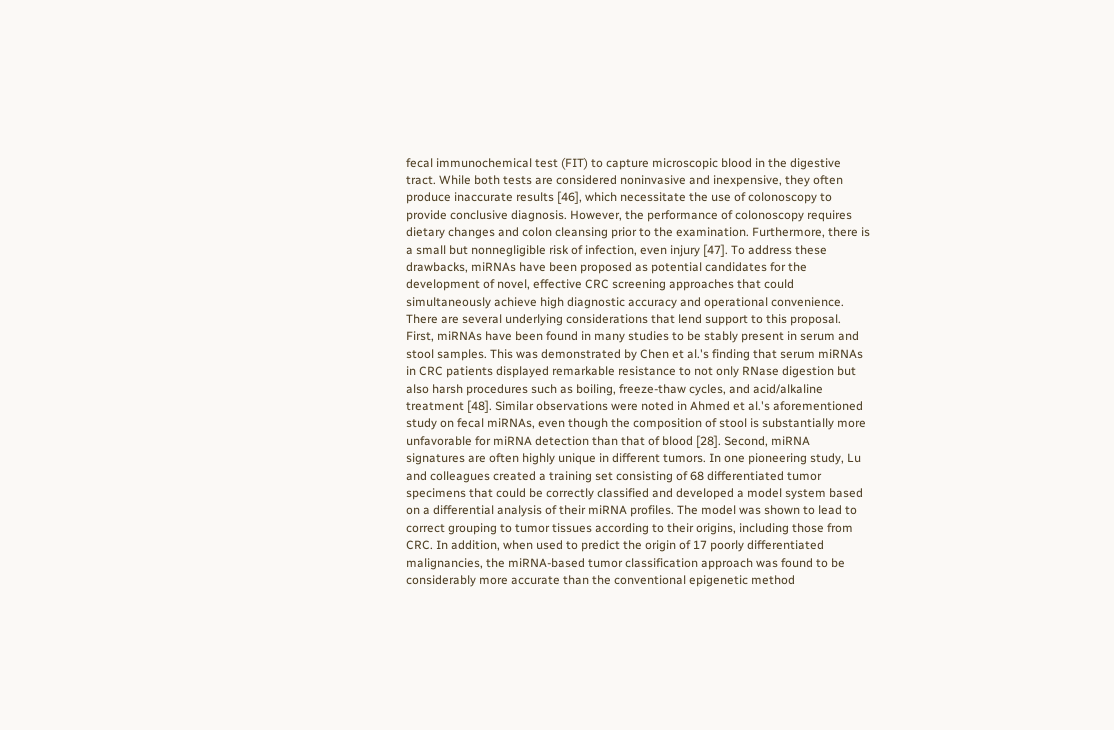fecal immunochemical test (FIT) to capture microscopic blood in the digestive tract. While both tests are considered noninvasive and inexpensive, they often produce inaccurate results [46], which necessitate the use of colonoscopy to provide conclusive diagnosis. However, the performance of colonoscopy requires dietary changes and colon cleansing prior to the examination. Furthermore, there is a small but nonnegligible risk of infection, even injury [47]. To address these drawbacks, miRNAs have been proposed as potential candidates for the development of novel, effective CRC screening approaches that could simultaneously achieve high diagnostic accuracy and operational convenience. There are several underlying considerations that lend support to this proposal. First, miRNAs have been found in many studies to be stably present in serum and stool samples. This was demonstrated by Chen et al.'s finding that serum miRNAs in CRC patients displayed remarkable resistance to not only RNase digestion but also harsh procedures such as boiling, freeze-thaw cycles, and acid/alkaline treatment [48]. Similar observations were noted in Ahmed et al.'s aforementioned study on fecal miRNAs, even though the composition of stool is substantially more unfavorable for miRNA detection than that of blood [28]. Second, miRNA signatures are often highly unique in different tumors. In one pioneering study, Lu and colleagues created a training set consisting of 68 differentiated tumor specimens that could be correctly classified and developed a model system based on a differential analysis of their miRNA profiles. The model was shown to lead to correct grouping to tumor tissues according to their origins, including those from CRC. In addition, when used to predict the origin of 17 poorly differentiated malignancies, the miRNA-based tumor classification approach was found to be considerably more accurate than the conventional epigenetic method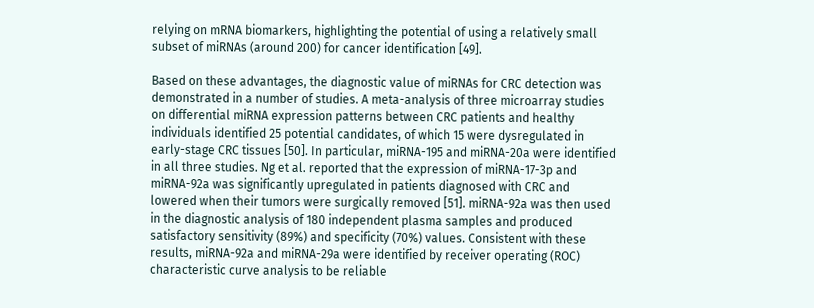relying on mRNA biomarkers, highlighting the potential of using a relatively small subset of miRNAs (around 200) for cancer identification [49].

Based on these advantages, the diagnostic value of miRNAs for CRC detection was demonstrated in a number of studies. A meta-analysis of three microarray studies on differential miRNA expression patterns between CRC patients and healthy individuals identified 25 potential candidates, of which 15 were dysregulated in early-stage CRC tissues [50]. In particular, miRNA-195 and miRNA-20a were identified in all three studies. Ng et al. reported that the expression of miRNA-17-3p and miRNA-92a was significantly upregulated in patients diagnosed with CRC and lowered when their tumors were surgically removed [51]. miRNA-92a was then used in the diagnostic analysis of 180 independent plasma samples and produced satisfactory sensitivity (89%) and specificity (70%) values. Consistent with these results, miRNA-92a and miRNA-29a were identified by receiver operating (ROC) characteristic curve analysis to be reliable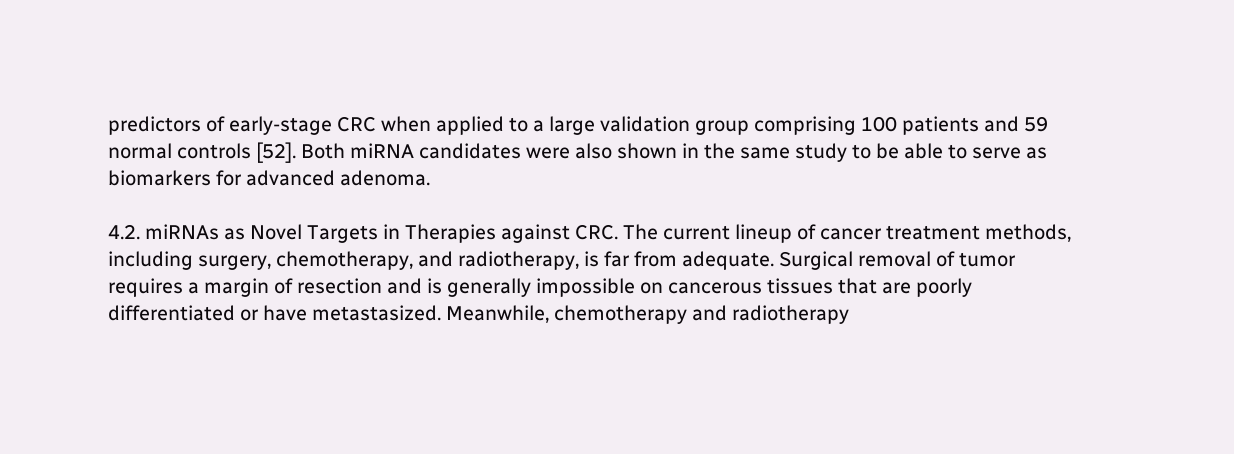predictors of early-stage CRC when applied to a large validation group comprising 100 patients and 59 normal controls [52]. Both miRNA candidates were also shown in the same study to be able to serve as biomarkers for advanced adenoma.

4.2. miRNAs as Novel Targets in Therapies against CRC. The current lineup of cancer treatment methods, including surgery, chemotherapy, and radiotherapy, is far from adequate. Surgical removal of tumor requires a margin of resection and is generally impossible on cancerous tissues that are poorly differentiated or have metastasized. Meanwhile, chemotherapy and radiotherapy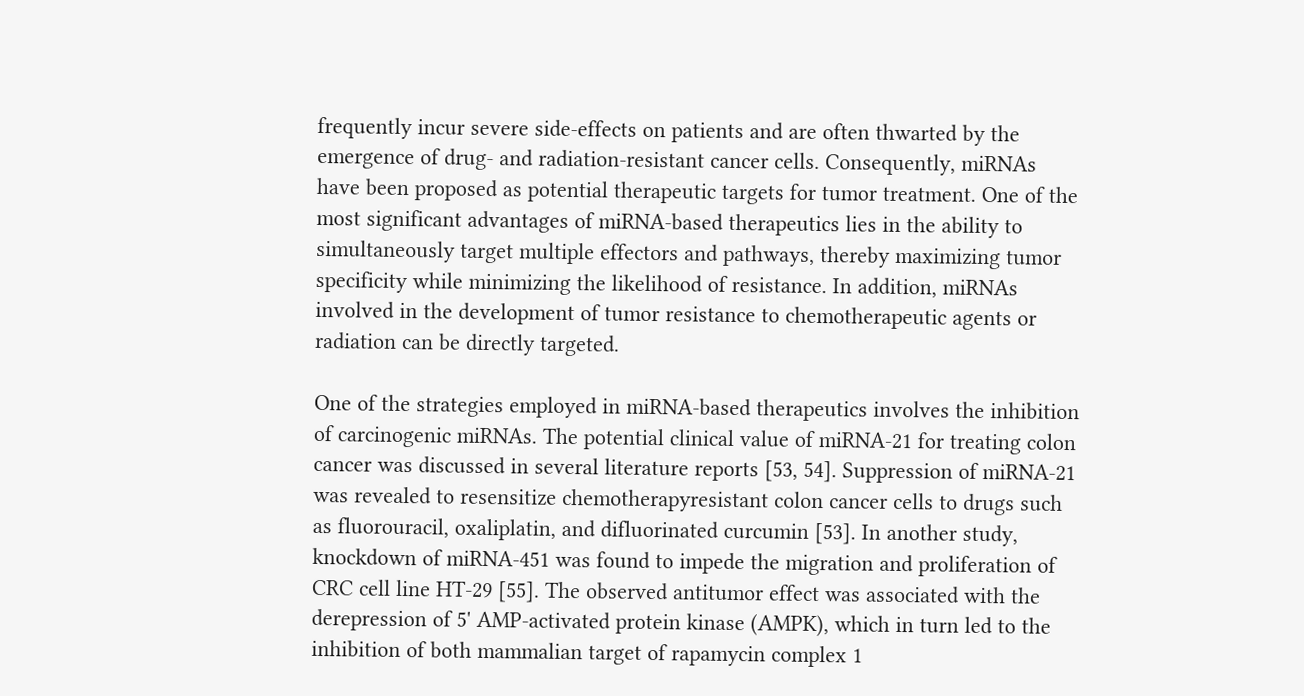frequently incur severe side-effects on patients and are often thwarted by the emergence of drug- and radiation-resistant cancer cells. Consequently, miRNAs have been proposed as potential therapeutic targets for tumor treatment. One of the most significant advantages of miRNA-based therapeutics lies in the ability to simultaneously target multiple effectors and pathways, thereby maximizing tumor specificity while minimizing the likelihood of resistance. In addition, miRNAs involved in the development of tumor resistance to chemotherapeutic agents or radiation can be directly targeted.

One of the strategies employed in miRNA-based therapeutics involves the inhibition of carcinogenic miRNAs. The potential clinical value of miRNA-21 for treating colon cancer was discussed in several literature reports [53, 54]. Suppression of miRNA-21 was revealed to resensitize chemotherapyresistant colon cancer cells to drugs such as fluorouracil, oxaliplatin, and difluorinated curcumin [53]. In another study, knockdown of miRNA-451 was found to impede the migration and proliferation of CRC cell line HT-29 [55]. The observed antitumor effect was associated with the derepression of 5' AMP-activated protein kinase (AMPK), which in turn led to the inhibition of both mammalian target of rapamycin complex 1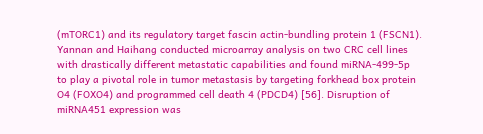(mTORC1) and its regulatory target fascin actin-bundling protein 1 (FSCN1). Yannan and Haihang conducted microarray analysis on two CRC cell lines with drastically different metastatic capabilities and found miRNA-499-5p to play a pivotal role in tumor metastasis by targeting forkhead box protein O4 (FOXO4) and programmed cell death 4 (PDCD4) [56]. Disruption of miRNA451 expression was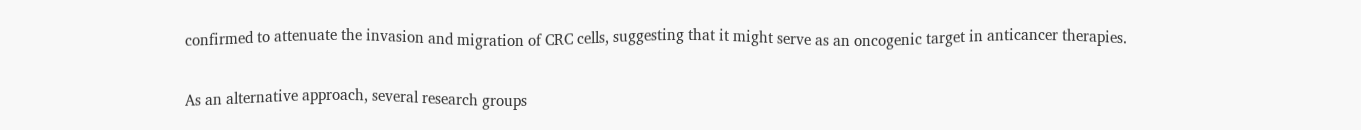confirmed to attenuate the invasion and migration of CRC cells, suggesting that it might serve as an oncogenic target in anticancer therapies.

As an alternative approach, several research groups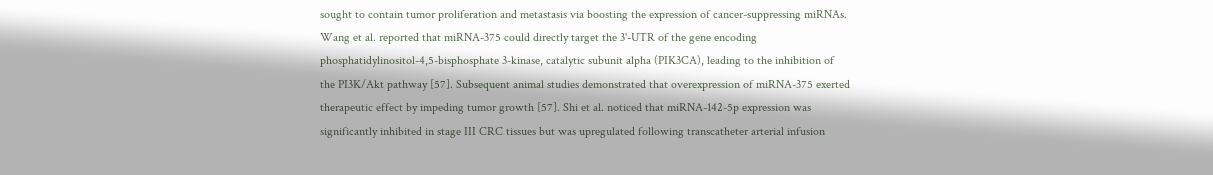sought to contain tumor proliferation and metastasis via boosting the expression of cancer-suppressing miRNAs. Wang et al. reported that miRNA-375 could directly target the 3'-UTR of the gene encoding phosphatidylinositol-4,5-bisphosphate 3-kinase, catalytic subunit alpha (PIK3CA), leading to the inhibition of the PI3K/Akt pathway [57]. Subsequent animal studies demonstrated that overexpression of miRNA-375 exerted therapeutic effect by impeding tumor growth [57]. Shi et al. noticed that miRNA-142-5p expression was significantly inhibited in stage III CRC tissues but was upregulated following transcatheter arterial infusion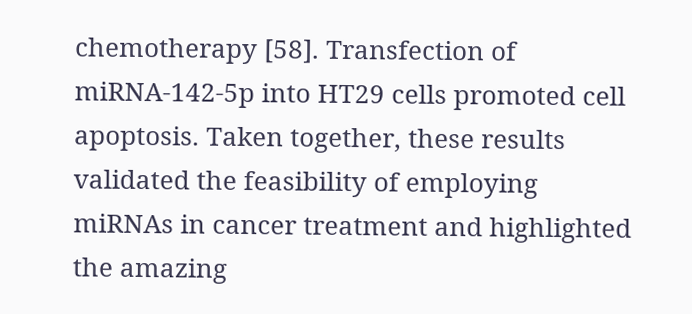chemotherapy [58]. Transfection of miRNA-142-5p into HT29 cells promoted cell apoptosis. Taken together, these results validated the feasibility of employing miRNAs in cancer treatment and highlighted the amazing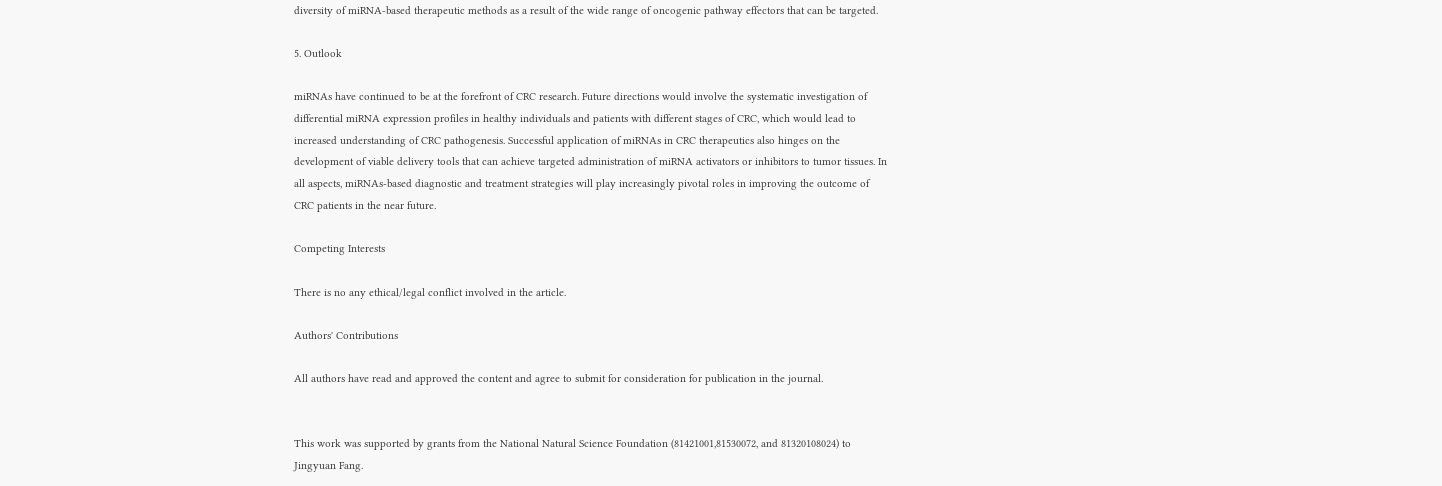diversity of miRNA-based therapeutic methods as a result of the wide range of oncogenic pathway effectors that can be targeted.

5. Outlook

miRNAs have continued to be at the forefront of CRC research. Future directions would involve the systematic investigation of differential miRNA expression profiles in healthy individuals and patients with different stages of CRC, which would lead to increased understanding of CRC pathogenesis. Successful application of miRNAs in CRC therapeutics also hinges on the development of viable delivery tools that can achieve targeted administration of miRNA activators or inhibitors to tumor tissues. In all aspects, miRNAs-based diagnostic and treatment strategies will play increasingly pivotal roles in improving the outcome of CRC patients in the near future.

Competing Interests

There is no any ethical/legal conflict involved in the article.

Authors' Contributions

All authors have read and approved the content and agree to submit for consideration for publication in the journal.


This work was supported by grants from the National Natural Science Foundation (81421001,81530072, and 81320108024) to Jingyuan Fang.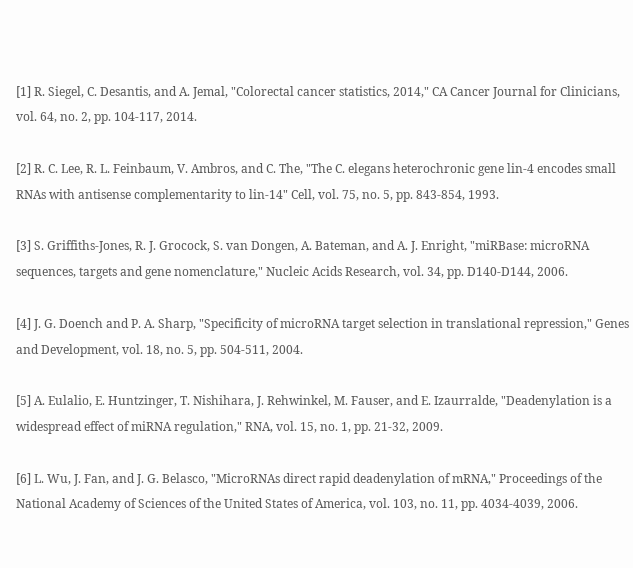[1] R. Siegel, C. Desantis, and A. Jemal, "Colorectal cancer statistics, 2014," CA Cancer Journal for Clinicians, vol. 64, no. 2, pp. 104-117, 2014.

[2] R. C. Lee, R. L. Feinbaum, V. Ambros, and C. The, "The C. elegans heterochronic gene lin-4 encodes small RNAs with antisense complementarity to lin-14" Cell, vol. 75, no. 5, pp. 843-854, 1993.

[3] S. Griffiths-Jones, R. J. Grocock, S. van Dongen, A. Bateman, and A. J. Enright, "miRBase: microRNA sequences, targets and gene nomenclature," Nucleic Acids Research, vol. 34, pp. D140-D144, 2006.

[4] J. G. Doench and P. A. Sharp, "Specificity of microRNA target selection in translational repression," Genes and Development, vol. 18, no. 5, pp. 504-511, 2004.

[5] A. Eulalio, E. Huntzinger, T. Nishihara, J. Rehwinkel, M. Fauser, and E. Izaurralde, "Deadenylation is a widespread effect of miRNA regulation," RNA, vol. 15, no. 1, pp. 21-32, 2009.

[6] L. Wu, J. Fan, and J. G. Belasco, "MicroRNAs direct rapid deadenylation of mRNA," Proceedings of the National Academy of Sciences of the United States of America, vol. 103, no. 11, pp. 4034-4039, 2006.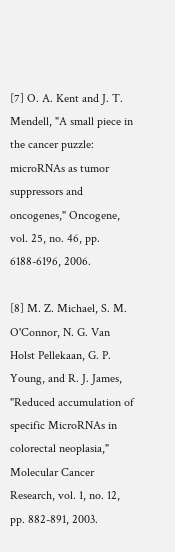[7] O. A. Kent and J. T. Mendell, "A small piece in the cancer puzzle: microRNAs as tumor suppressors and oncogenes," Oncogene, vol. 25, no. 46, pp. 6188-6196, 2006.

[8] M. Z. Michael, S. M. O'Connor, N. G. Van Holst Pellekaan, G. P. Young, and R. J. James, "Reduced accumulation of specific MicroRNAs in colorectal neoplasia," Molecular Cancer Research, vol. 1, no. 12, pp. 882-891, 2003.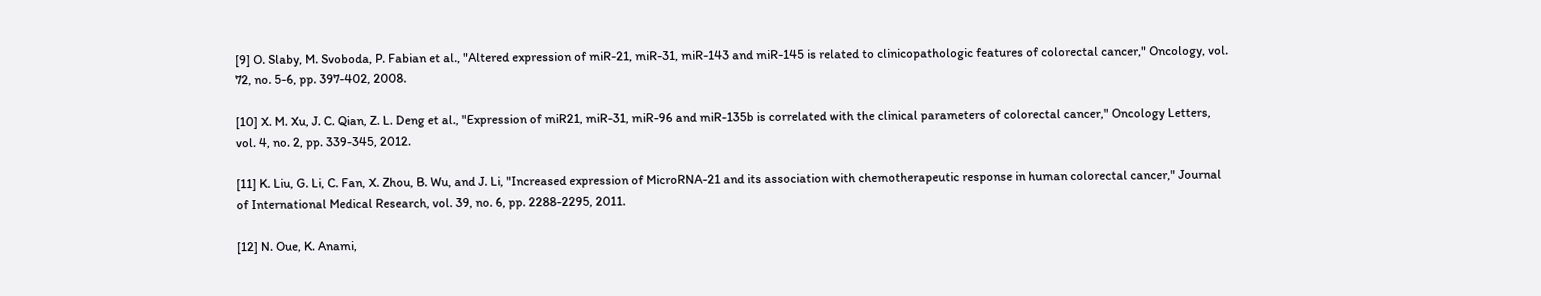[9] O. Slaby, M. Svoboda, P. Fabian et al., "Altered expression of miR-21, miR-31, miR-143 and miR-145 is related to clinicopathologic features of colorectal cancer," Oncology, vol. 72, no. 5-6, pp. 397-402, 2008.

[10] X. M. Xu, J. C. Qian, Z. L. Deng et al., "Expression of miR21, miR-31, miR-96 and miR-135b is correlated with the clinical parameters of colorectal cancer," Oncology Letters, vol. 4, no. 2, pp. 339-345, 2012.

[11] K. Liu, G. Li, C. Fan, X. Zhou, B. Wu, and J. Li, "Increased expression of MicroRNA-21 and its association with chemotherapeutic response in human colorectal cancer," Journal of International Medical Research, vol. 39, no. 6, pp. 2288-2295, 2011.

[12] N. Oue, K. Anami,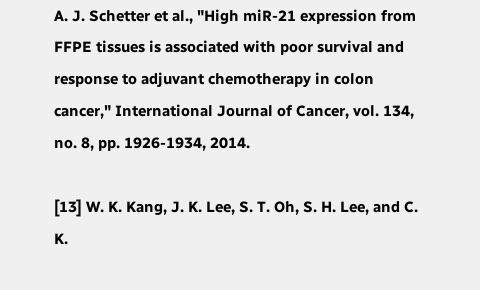A. J. Schetter et al., "High miR-21 expression from FFPE tissues is associated with poor survival and response to adjuvant chemotherapy in colon cancer," International Journal of Cancer, vol. 134, no. 8, pp. 1926-1934, 2014.

[13] W. K. Kang, J. K. Lee, S. T. Oh, S. H. Lee, and C. K.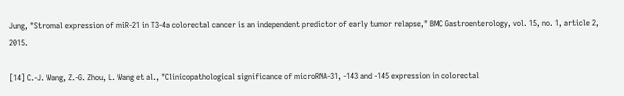Jung, "Stromal expression of miR-21 in T3-4a colorectal cancer is an independent predictor of early tumor relapse," BMC Gastroenterology, vol. 15, no. 1, article 2, 2015.

[14] C.-J. Wang, Z.-G. Zhou, L. Wang et al., "Clinicopathological significance of microRNA-31, -143 and -145 expression in colorectal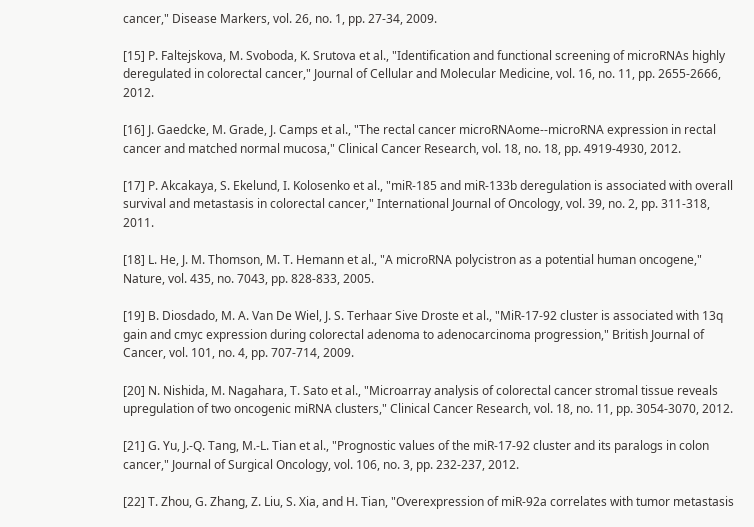cancer," Disease Markers, vol. 26, no. 1, pp. 27-34, 2009.

[15] P. Faltejskova, M. Svoboda, K. Srutova et al., "Identification and functional screening of microRNAs highly deregulated in colorectal cancer," Journal of Cellular and Molecular Medicine, vol. 16, no. 11, pp. 2655-2666, 2012.

[16] J. Gaedcke, M. Grade, J. Camps et al., "The rectal cancer microRNAome--microRNA expression in rectal cancer and matched normal mucosa," Clinical Cancer Research, vol. 18, no. 18, pp. 4919-4930, 2012.

[17] P. Akcakaya, S. Ekelund, I. Kolosenko et al., "miR-185 and miR-133b deregulation is associated with overall survival and metastasis in colorectal cancer," International Journal of Oncology, vol. 39, no. 2, pp. 311-318, 2011.

[18] L. He, J. M. Thomson, M. T. Hemann et al., "A microRNA polycistron as a potential human oncogene," Nature, vol. 435, no. 7043, pp. 828-833, 2005.

[19] B. Diosdado, M. A. Van De Wiel, J. S. Terhaar Sive Droste et al., "MiR-17-92 cluster is associated with 13q gain and cmyc expression during colorectal adenoma to adenocarcinoma progression," British Journal of Cancer, vol. 101, no. 4, pp. 707-714, 2009.

[20] N. Nishida, M. Nagahara, T. Sato et al., "Microarray analysis of colorectal cancer stromal tissue reveals upregulation of two oncogenic miRNA clusters," Clinical Cancer Research, vol. 18, no. 11, pp. 3054-3070, 2012.

[21] G. Yu, J.-Q. Tang, M.-L. Tian et al., "Prognostic values of the miR-17-92 cluster and its paralogs in colon cancer," Journal of Surgical Oncology, vol. 106, no. 3, pp. 232-237, 2012.

[22] T. Zhou, G. Zhang, Z. Liu, S. Xia, and H. Tian, "Overexpression of miR-92a correlates with tumor metastasis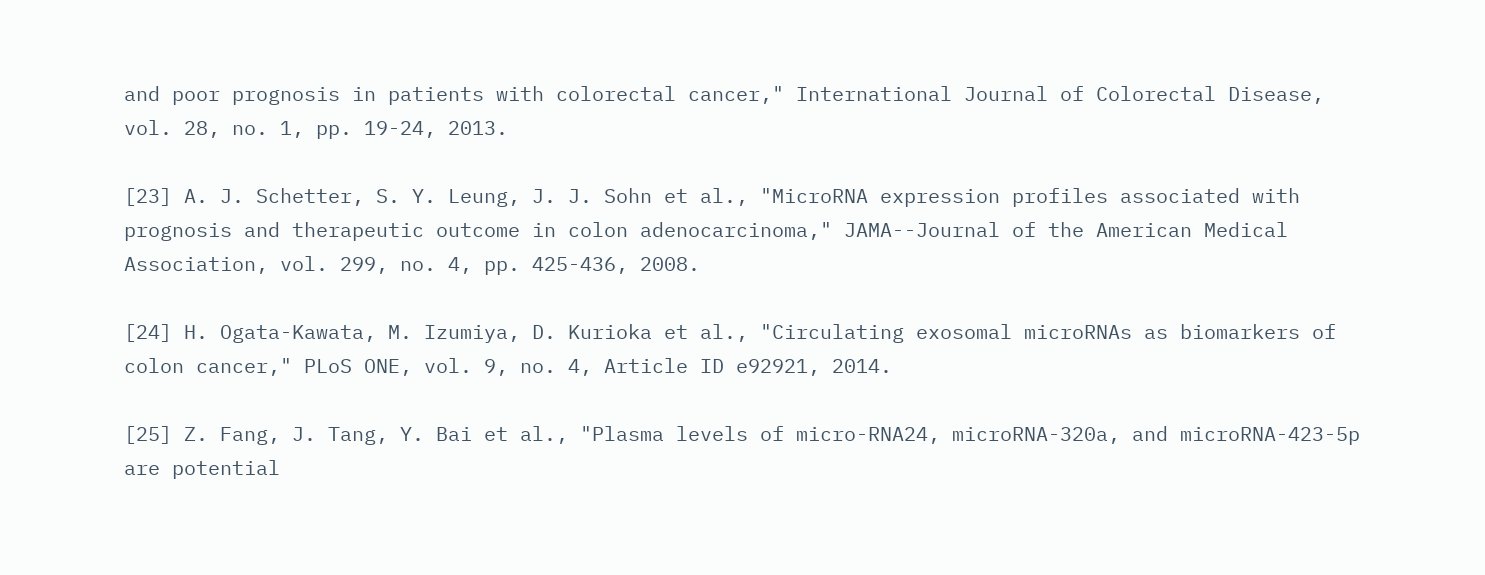and poor prognosis in patients with colorectal cancer," International Journal of Colorectal Disease, vol. 28, no. 1, pp. 19-24, 2013.

[23] A. J. Schetter, S. Y. Leung, J. J. Sohn et al., "MicroRNA expression profiles associated with prognosis and therapeutic outcome in colon adenocarcinoma," JAMA--Journal of the American Medical Association, vol. 299, no. 4, pp. 425-436, 2008.

[24] H. Ogata-Kawata, M. Izumiya, D. Kurioka et al., "Circulating exosomal microRNAs as biomarkers of colon cancer," PLoS ONE, vol. 9, no. 4, Article ID e92921, 2014.

[25] Z. Fang, J. Tang, Y. Bai et al., "Plasma levels of micro-RNA24, microRNA-320a, and microRNA-423-5p are potential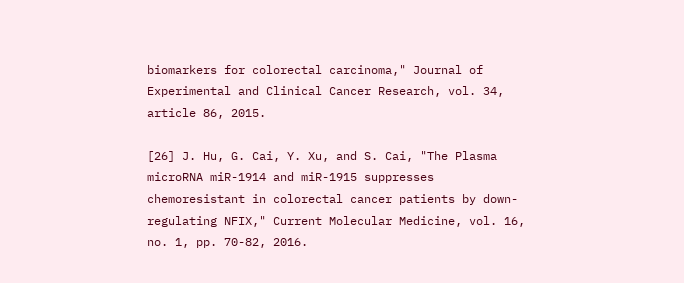biomarkers for colorectal carcinoma," Journal of Experimental and Clinical Cancer Research, vol. 34, article 86, 2015.

[26] J. Hu, G. Cai, Y. Xu, and S. Cai, "The Plasma microRNA miR-1914 and miR-1915 suppresses chemoresistant in colorectal cancer patients by down-regulating NFIX," Current Molecular Medicine, vol. 16, no. 1, pp. 70-82, 2016.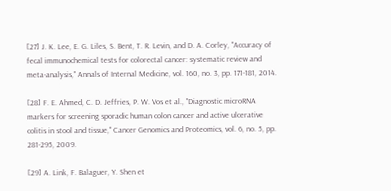[27] J. K. Lee, E. G. Liles, S. Bent, T. R. Levin, and D. A. Corley, "Accuracy of fecal immunochemical tests for colorectal cancer: systematic review and meta-analysis," Annals of Internal Medicine, vol. 160, no. 3, pp. 171-181, 2014.

[28] F. E. Ahmed, C. D. Jeffries, P. W. Vos et al., "Diagnostic microRNA markers for screening sporadic human colon cancer and active ulcerative colitis in stool and tissue," Cancer Genomics and Proteomics, vol. 6, no. 5, pp. 281-295, 2009.

[29] A. Link, F. Balaguer, Y. Shen et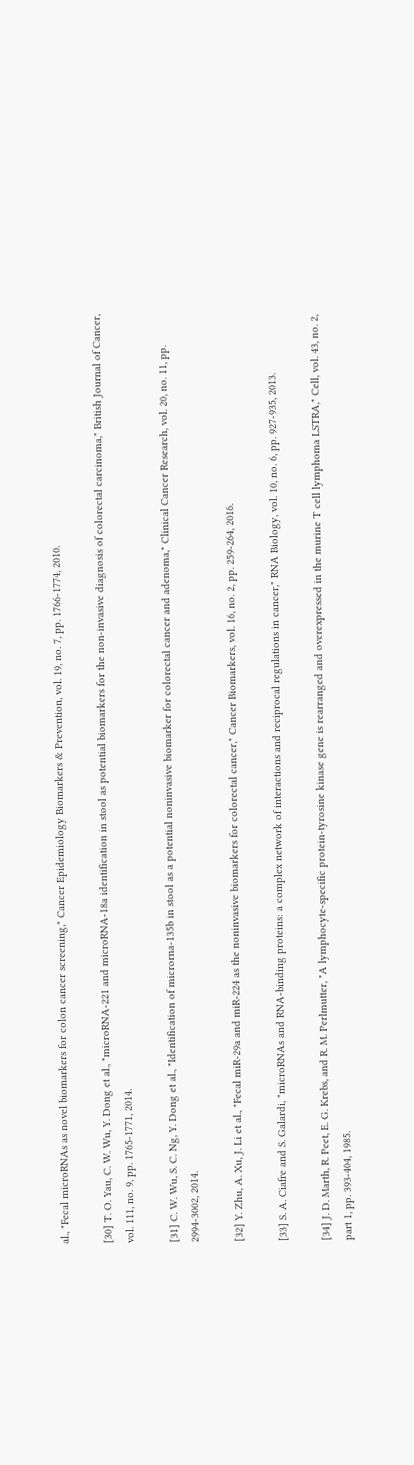al., "Fecal microRNAs as novel biomarkers for colon cancer screening," Cancer Epidemiology Biomarkers & Prevention, vol. 19, no. 7, pp. 1766-1774, 2010.

[30] T. O. Yau, C. W. Wu, Y. Dong et al., "microRNA-221 and microRNA-18a identification in stool as potential biomarkers for the non-invasive diagnosis of colorectal carcinoma," British Journal of Cancer, vol. 111, no. 9, pp. 1765-1771, 2014.

[31] C. W. Wu, S. C. Ng, Y. Dong et al., "Identification of microrna-135b in stool as a potential noninvasive biomarker for colorectal cancer and adenoma," Clinical Cancer Research, vol. 20, no. 11, pp. 2994-3002, 2014.

[32] Y. Zhu, A. Xu, J. Li et al., "Fecal miR-29a and miR-224 as the noninvasive biomarkers for colorectal cancer," Cancer Biomarkers, vol. 16, no. 2, pp. 259-264, 2016.

[33] S. A. Ciafre and S. Galardi, "microRNAs and RNA-binding proteins: a complex network of interactions and reciprocal regulations in cancer," RNA Biology, vol. 10, no. 6, pp. 927-935, 2013.

[34] J. D. Marth, R. Peet, E. G. Krebs, and R. M. Perlmutter, "A lymphocyte-specific protein-tyrosine kinase gene is rearranged and overexpressed in the murine T cell lymphoma LSTRA," Cell, vol. 43, no. 2, part 1, pp. 393-404, 1985.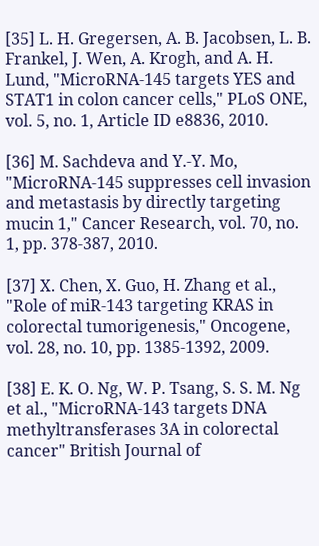[35] L. H. Gregersen, A. B. Jacobsen, L. B. Frankel, J. Wen, A. Krogh, and A. H. Lund, "MicroRNA-145 targets YES and STAT1 in colon cancer cells," PLoS ONE, vol. 5, no. 1, Article ID e8836, 2010.

[36] M. Sachdeva and Y.-Y. Mo, "MicroRNA-145 suppresses cell invasion and metastasis by directly targeting mucin 1," Cancer Research, vol. 70, no. 1, pp. 378-387, 2010.

[37] X. Chen, X. Guo, H. Zhang et al., "Role of miR-143 targeting KRAS in colorectal tumorigenesis," Oncogene, vol. 28, no. 10, pp. 1385-1392, 2009.

[38] E. K. O. Ng, W. P. Tsang, S. S. M. Ng et al., "MicroRNA-143 targets DNA methyltransferases 3A in colorectal cancer" British Journal of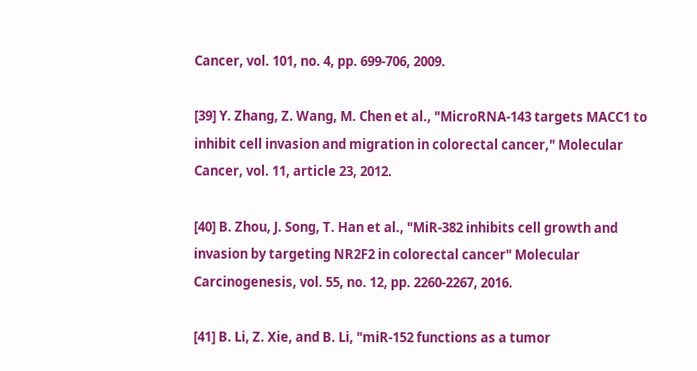Cancer, vol. 101, no. 4, pp. 699-706, 2009.

[39] Y. Zhang, Z. Wang, M. Chen et al., "MicroRNA-143 targets MACC1 to inhibit cell invasion and migration in colorectal cancer," Molecular Cancer, vol. 11, article 23, 2012.

[40] B. Zhou, J. Song, T. Han et al., "MiR-382 inhibits cell growth and invasion by targeting NR2F2 in colorectal cancer" Molecular Carcinogenesis, vol. 55, no. 12, pp. 2260-2267, 2016.

[41] B. Li, Z. Xie, and B. Li, "miR-152 functions as a tumor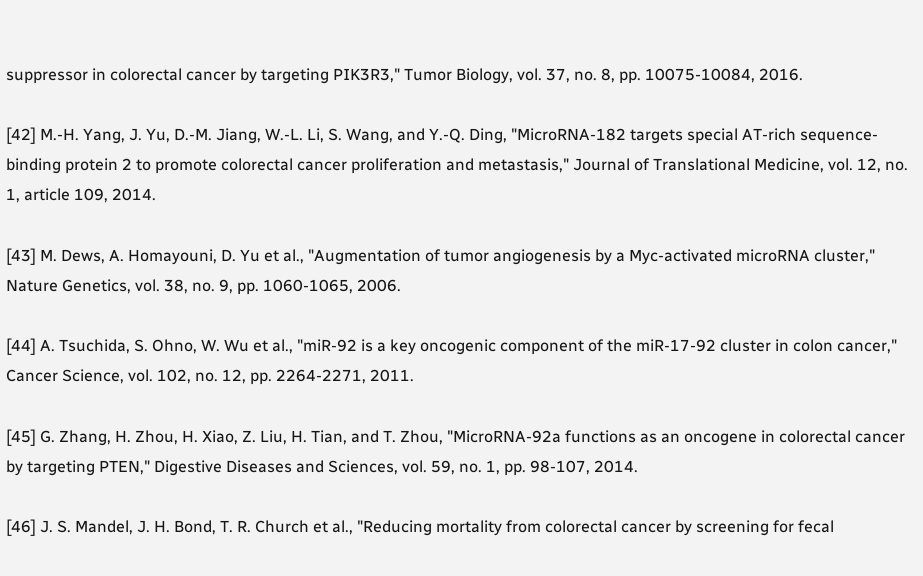suppressor in colorectal cancer by targeting PIK3R3," Tumor Biology, vol. 37, no. 8, pp. 10075-10084, 2016.

[42] M.-H. Yang, J. Yu, D.-M. Jiang, W.-L. Li, S. Wang, and Y.-Q. Ding, "MicroRNA-182 targets special AT-rich sequence-binding protein 2 to promote colorectal cancer proliferation and metastasis," Journal of Translational Medicine, vol. 12, no. 1, article 109, 2014.

[43] M. Dews, A. Homayouni, D. Yu et al., "Augmentation of tumor angiogenesis by a Myc-activated microRNA cluster," Nature Genetics, vol. 38, no. 9, pp. 1060-1065, 2006.

[44] A. Tsuchida, S. Ohno, W. Wu et al., "miR-92 is a key oncogenic component of the miR-17-92 cluster in colon cancer," Cancer Science, vol. 102, no. 12, pp. 2264-2271, 2011.

[45] G. Zhang, H. Zhou, H. Xiao, Z. Liu, H. Tian, and T. Zhou, "MicroRNA-92a functions as an oncogene in colorectal cancer by targeting PTEN," Digestive Diseases and Sciences, vol. 59, no. 1, pp. 98-107, 2014.

[46] J. S. Mandel, J. H. Bond, T. R. Church et al., "Reducing mortality from colorectal cancer by screening for fecal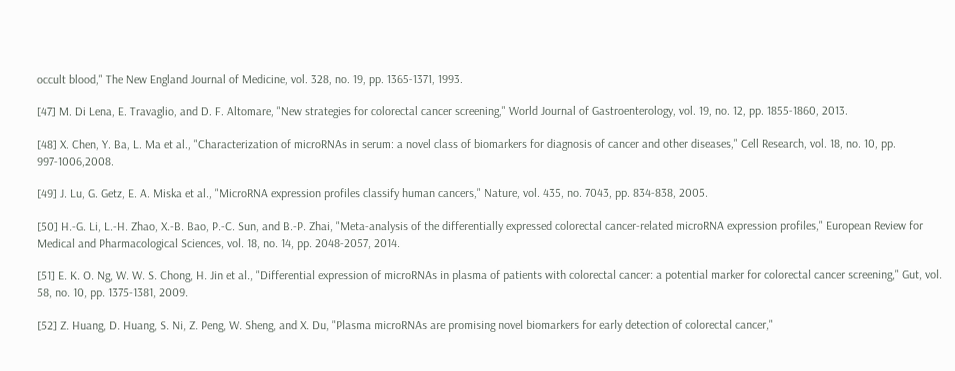occult blood," The New England Journal of Medicine, vol. 328, no. 19, pp. 1365-1371, 1993.

[47] M. Di Lena, E. Travaglio, and D. F. Altomare, "New strategies for colorectal cancer screening," World Journal of Gastroenterology, vol. 19, no. 12, pp. 1855-1860, 2013.

[48] X. Chen, Y. Ba, L. Ma et al., "Characterization of microRNAs in serum: a novel class of biomarkers for diagnosis of cancer and other diseases," Cell Research, vol. 18, no. 10, pp. 997-1006,2008.

[49] J. Lu, G. Getz, E. A. Miska et al., "MicroRNA expression profiles classify human cancers," Nature, vol. 435, no. 7043, pp. 834-838, 2005.

[50] H.-G. Li, L.-H. Zhao, X.-B. Bao, P.-C. Sun, and B.-P. Zhai, "Meta-analysis of the differentially expressed colorectal cancer-related microRNA expression profiles," European Review for Medical and Pharmacological Sciences, vol. 18, no. 14, pp. 2048-2057, 2014.

[51] E. K. O. Ng, W. W. S. Chong, H. Jin et al., "Differential expression of microRNAs in plasma of patients with colorectal cancer: a potential marker for colorectal cancer screening," Gut, vol. 58, no. 10, pp. 1375-1381, 2009.

[52] Z. Huang, D. Huang, S. Ni, Z. Peng, W. Sheng, and X. Du, "Plasma microRNAs are promising novel biomarkers for early detection of colorectal cancer,"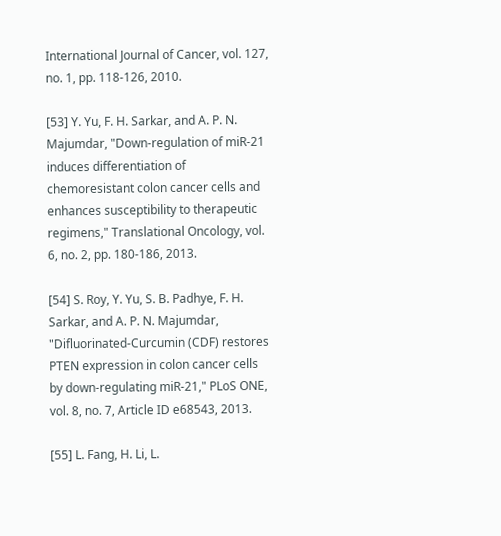International Journal of Cancer, vol. 127, no. 1, pp. 118-126, 2010.

[53] Y. Yu, F. H. Sarkar, and A. P. N. Majumdar, "Down-regulation of miR-21 induces differentiation of chemoresistant colon cancer cells and enhances susceptibility to therapeutic regimens," Translational Oncology, vol. 6, no. 2, pp. 180-186, 2013.

[54] S. Roy, Y. Yu, S. B. Padhye, F. H. Sarkar, and A. P. N. Majumdar, "Difluorinated-Curcumin (CDF) restores PTEN expression in colon cancer cells by down-regulating miR-21," PLoS ONE, vol. 8, no. 7, Article ID e68543, 2013.

[55] L. Fang, H. Li, L.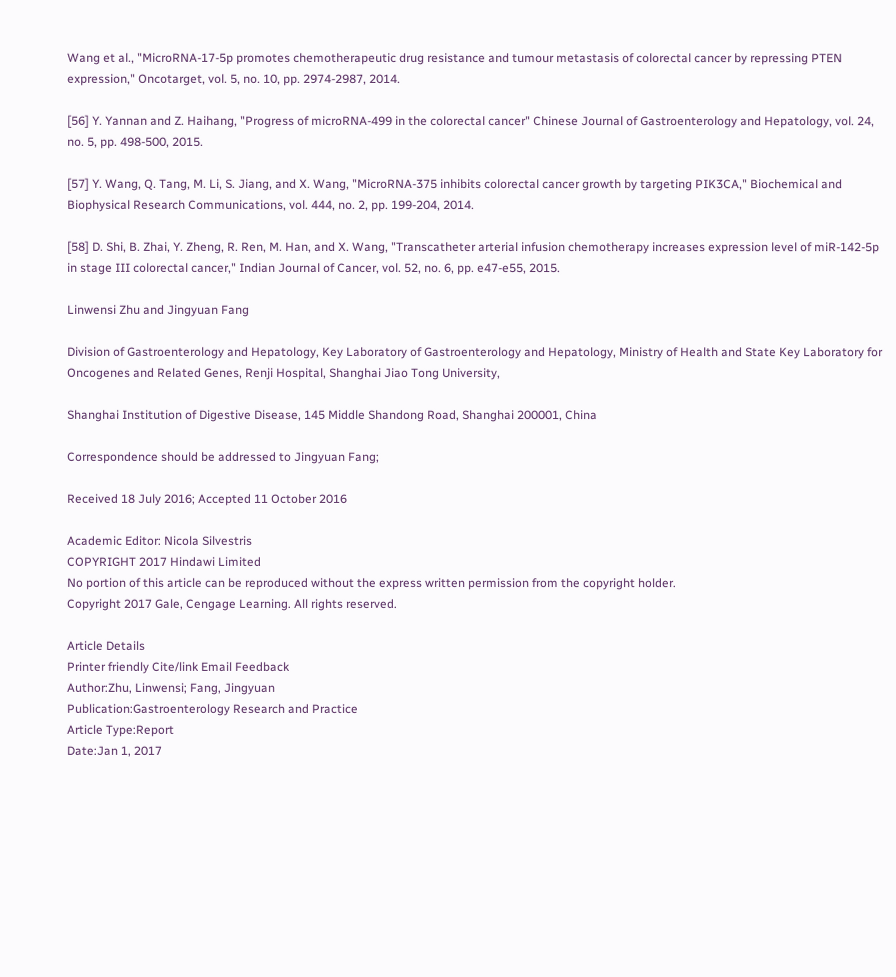Wang et al., "MicroRNA-17-5p promotes chemotherapeutic drug resistance and tumour metastasis of colorectal cancer by repressing PTEN expression," Oncotarget, vol. 5, no. 10, pp. 2974-2987, 2014.

[56] Y. Yannan and Z. Haihang, "Progress of microRNA-499 in the colorectal cancer" Chinese Journal of Gastroenterology and Hepatology, vol. 24, no. 5, pp. 498-500, 2015.

[57] Y. Wang, Q. Tang, M. Li, S. Jiang, and X. Wang, "MicroRNA-375 inhibits colorectal cancer growth by targeting PIK3CA," Biochemical and Biophysical Research Communications, vol. 444, no. 2, pp. 199-204, 2014.

[58] D. Shi, B. Zhai, Y. Zheng, R. Ren, M. Han, and X. Wang, "Transcatheter arterial infusion chemotherapy increases expression level of miR-142-5p in stage III colorectal cancer," Indian Journal of Cancer, vol. 52, no. 6, pp. e47-e55, 2015.

Linwensi Zhu and Jingyuan Fang

Division of Gastroenterology and Hepatology, Key Laboratory of Gastroenterology and Hepatology, Ministry of Health and State Key Laboratory for Oncogenes and Related Genes, Renji Hospital, Shanghai Jiao Tong University,

Shanghai Institution of Digestive Disease, 145 Middle Shandong Road, Shanghai 200001, China

Correspondence should be addressed to Jingyuan Fang;

Received 18 July 2016; Accepted 11 October 2016

Academic Editor: Nicola Silvestris
COPYRIGHT 2017 Hindawi Limited
No portion of this article can be reproduced without the express written permission from the copyright holder.
Copyright 2017 Gale, Cengage Learning. All rights reserved.

Article Details
Printer friendly Cite/link Email Feedback
Author:Zhu, Linwensi; Fang, Jingyuan
Publication:Gastroenterology Research and Practice
Article Type:Report
Date:Jan 1, 2017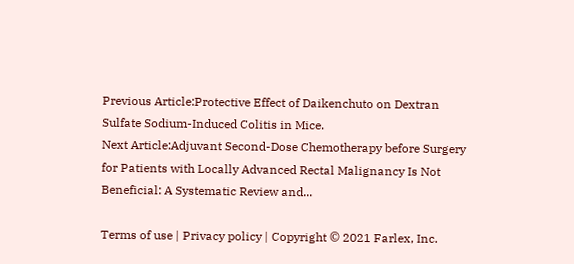Previous Article:Protective Effect of Daikenchuto on Dextran Sulfate Sodium-Induced Colitis in Mice.
Next Article:Adjuvant Second-Dose Chemotherapy before Surgery for Patients with Locally Advanced Rectal Malignancy Is Not Beneficial: A Systematic Review and...

Terms of use | Privacy policy | Copyright © 2021 Farlex, Inc.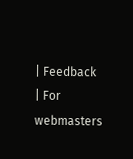| Feedback | For webmasters